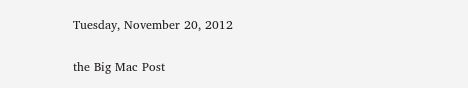Tuesday, November 20, 2012

the Big Mac Post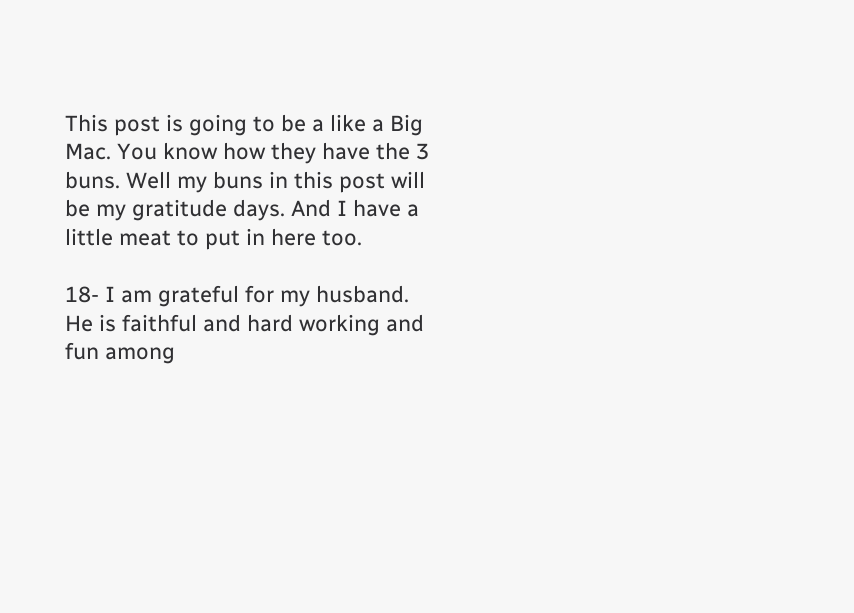This post is going to be a like a Big Mac. You know how they have the 3 buns. Well my buns in this post will be my gratitude days. And I have a little meat to put in here too.

18- I am grateful for my husband. He is faithful and hard working and fun among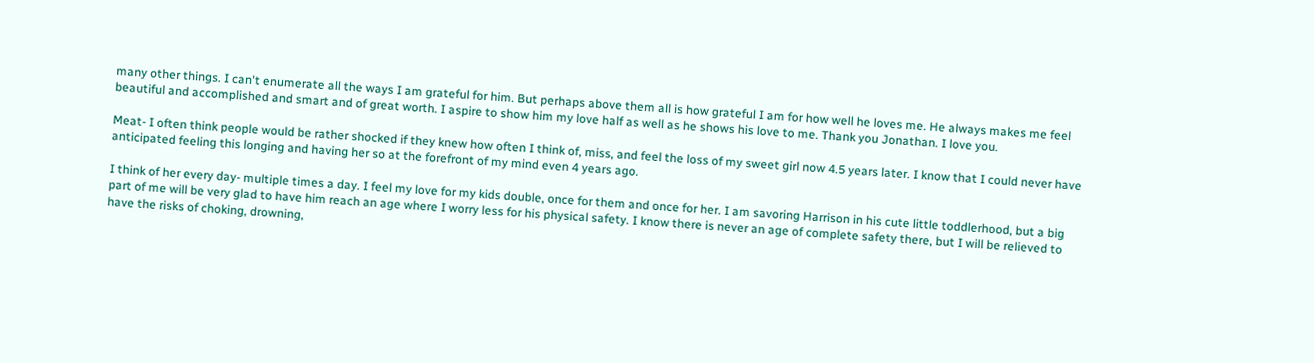many other things. I can't enumerate all the ways I am grateful for him. But perhaps above them all is how grateful I am for how well he loves me. He always makes me feel beautiful and accomplished and smart and of great worth. I aspire to show him my love half as well as he shows his love to me. Thank you Jonathan. I love you.

Meat- I often think people would be rather shocked if they knew how often I think of, miss, and feel the loss of my sweet girl now 4.5 years later. I know that I could never have anticipated feeling this longing and having her so at the forefront of my mind even 4 years ago.

I think of her every day- multiple times a day. I feel my love for my kids double, once for them and once for her. I am savoring Harrison in his cute little toddlerhood, but a big part of me will be very glad to have him reach an age where I worry less for his physical safety. I know there is never an age of complete safety there, but I will be relieved to have the risks of choking, drowning,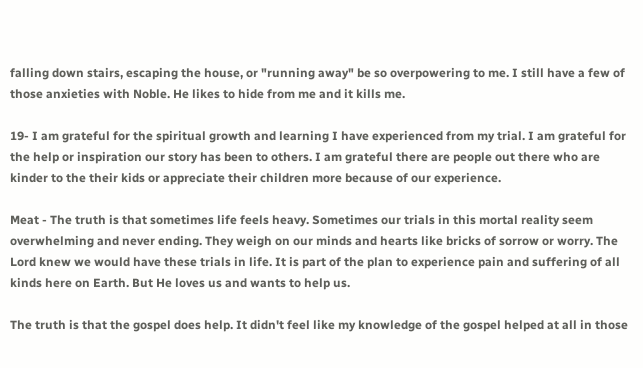falling down stairs, escaping the house, or "running away" be so overpowering to me. I still have a few of those anxieties with Noble. He likes to hide from me and it kills me.

19- I am grateful for the spiritual growth and learning I have experienced from my trial. I am grateful for the help or inspiration our story has been to others. I am grateful there are people out there who are kinder to the their kids or appreciate their children more because of our experience.

Meat - The truth is that sometimes life feels heavy. Sometimes our trials in this mortal reality seem overwhelming and never ending. They weigh on our minds and hearts like bricks of sorrow or worry. The Lord knew we would have these trials in life. It is part of the plan to experience pain and suffering of all kinds here on Earth. But He loves us and wants to help us.

The truth is that the gospel does help. It didn't feel like my knowledge of the gospel helped at all in those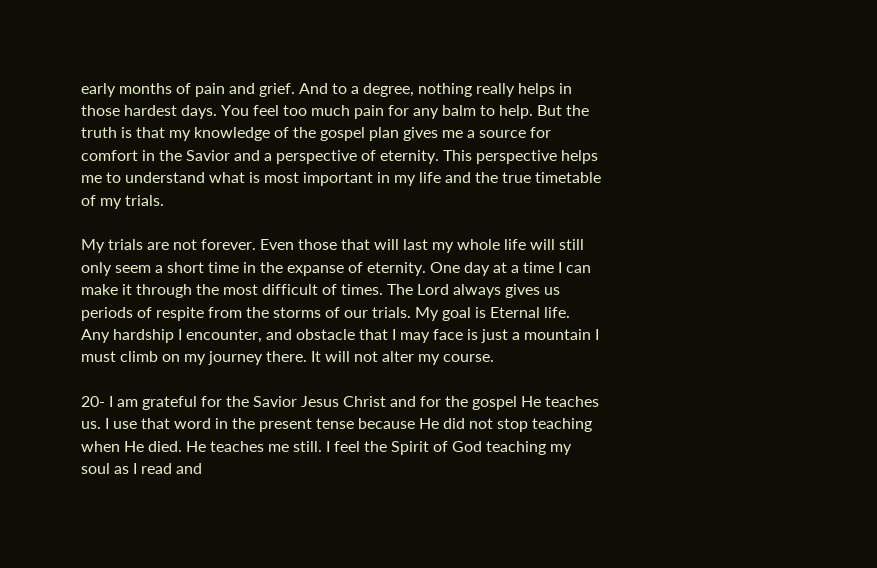early months of pain and grief. And to a degree, nothing really helps in those hardest days. You feel too much pain for any balm to help. But the truth is that my knowledge of the gospel plan gives me a source for comfort in the Savior and a perspective of eternity. This perspective helps me to understand what is most important in my life and the true timetable of my trials.

My trials are not forever. Even those that will last my whole life will still only seem a short time in the expanse of eternity. One day at a time I can make it through the most difficult of times. The Lord always gives us periods of respite from the storms of our trials. My goal is Eternal life. Any hardship I encounter, and obstacle that I may face is just a mountain I must climb on my journey there. It will not alter my course.

20- I am grateful for the Savior Jesus Christ and for the gospel He teaches us. I use that word in the present tense because He did not stop teaching when He died. He teaches me still. I feel the Spirit of God teaching my soul as I read and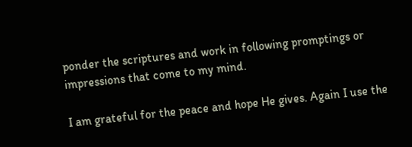ponder the scriptures and work in following promptings or impressions that come to my mind.

I am grateful for the peace and hope He gives. Again I use the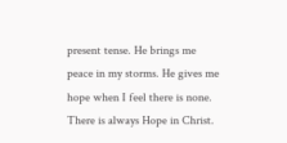present tense. He brings me peace in my storms. He gives me hope when I feel there is none. There is always Hope in Christ.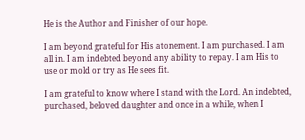He is the Author and Finisher of our hope.

I am beyond grateful for His atonement. I am purchased. I am all in. I am indebted beyond any ability to repay. I am His to use or mold or try as He sees fit.

I am grateful to know where I stand with the Lord. An indebted, purchased, beloved daughter and once in a while, when I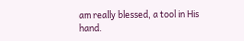am really blessed, a tool in His hand.